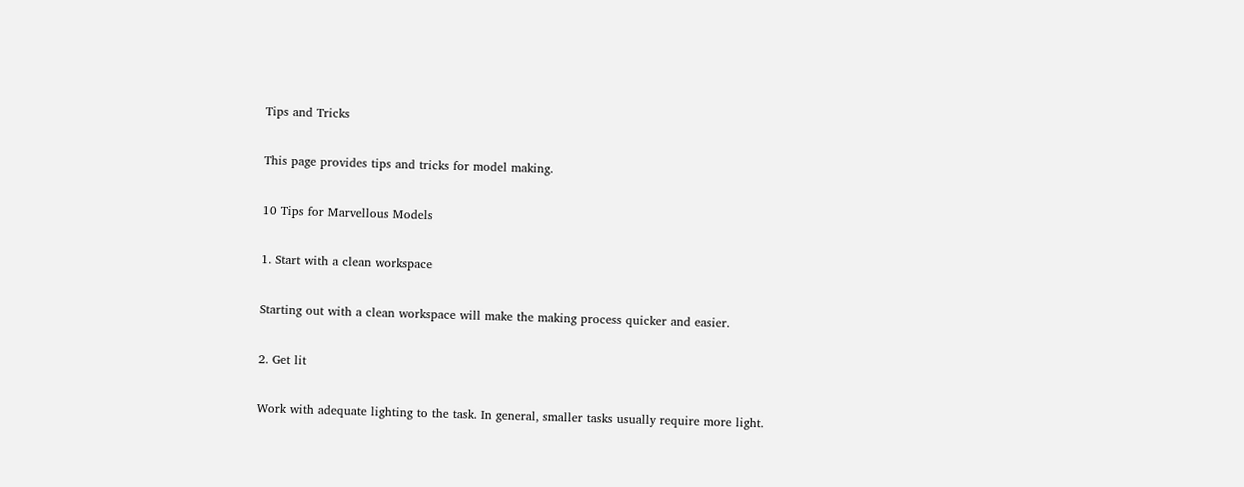Tips and Tricks

This page provides tips and tricks for model making.

10 Tips for Marvellous Models

1. Start with a clean workspace

Starting out with a clean workspace will make the making process quicker and easier.

2. Get lit

Work with adequate lighting to the task. In general, smaller tasks usually require more light.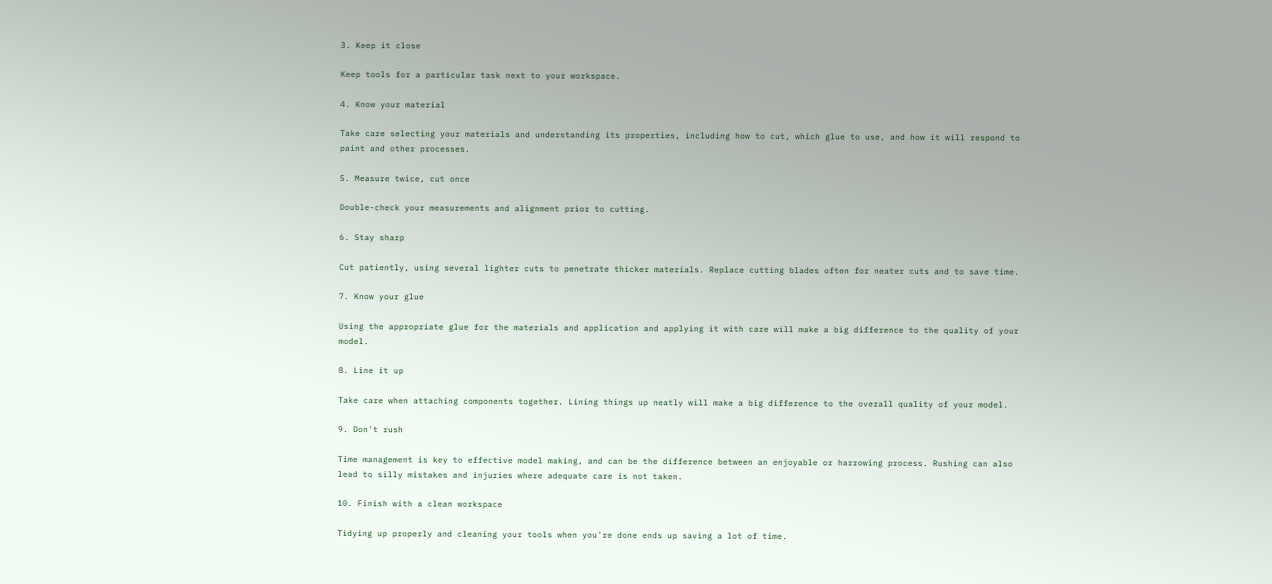3. Keep it close

Keep tools for a particular task next to your workspace.

4. Know your material

Take care selecting your materials and understanding its properties, including how to cut, which glue to use, and how it will respond to paint and other processes.

5. Measure twice, cut once

Double-check your measurements and alignment prior to cutting.

6. Stay sharp

Cut patiently, using several lighter cuts to penetrate thicker materials. Replace cutting blades often for neater cuts and to save time.

7. Know your glue

Using the appropriate glue for the materials and application and applying it with care will make a big difference to the quality of your model.

8. Line it up

Take care when attaching components together. Lining things up neatly will make a big difference to the overall quality of your model.

9. Don't rush

Time management is key to effective model making, and can be the difference between an enjoyable or harrowing process. Rushing can also lead to silly mistakes and injuries where adequate care is not taken.

10. Finish with a clean workspace

Tidying up properly and cleaning your tools when you're done ends up saving a lot of time.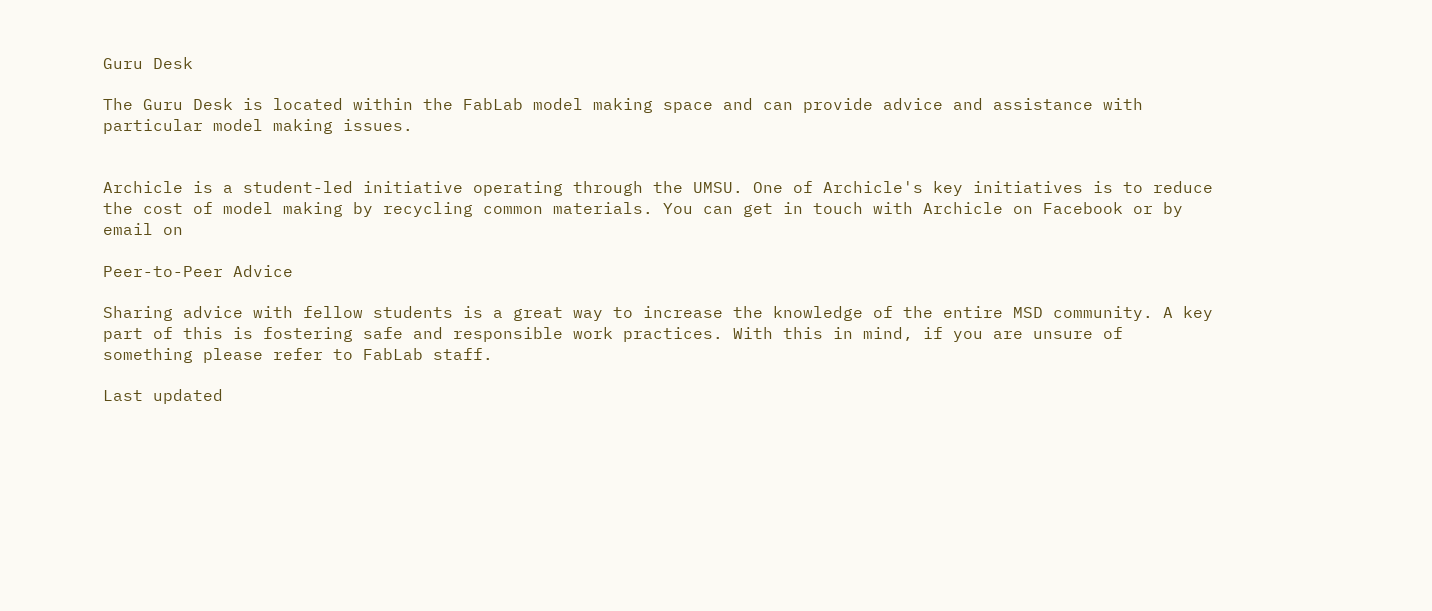Guru Desk

The Guru Desk is located within the FabLab model making space and can provide advice and assistance with particular model making issues.


Archicle is a student-led initiative operating through the UMSU. One of Archicle's key initiatives is to reduce the cost of model making by recycling common materials. You can get in touch with Archicle on Facebook or by email on

Peer-to-Peer Advice

Sharing advice with fellow students is a great way to increase the knowledge of the entire MSD community. A key part of this is fostering safe and responsible work practices. With this in mind, if you are unsure of something please refer to FabLab staff.

Last updated